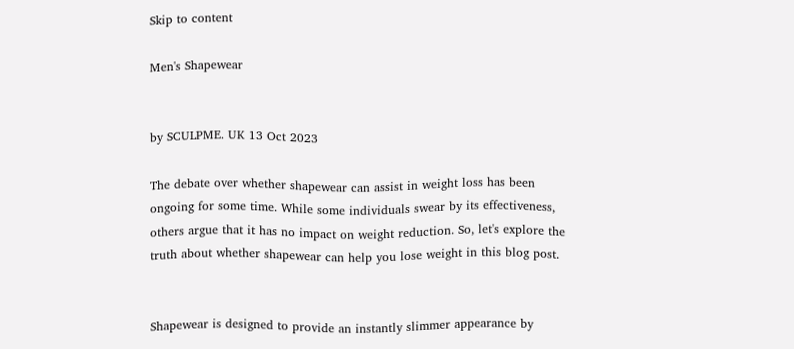Skip to content

Men's Shapewear


by SCULPME. UK 13 Oct 2023

The debate over whether shapewear can assist in weight loss has been ongoing for some time. While some individuals swear by its effectiveness, others argue that it has no impact on weight reduction. So, let's explore the truth about whether shapewear can help you lose weight in this blog post.


Shapewear is designed to provide an instantly slimmer appearance by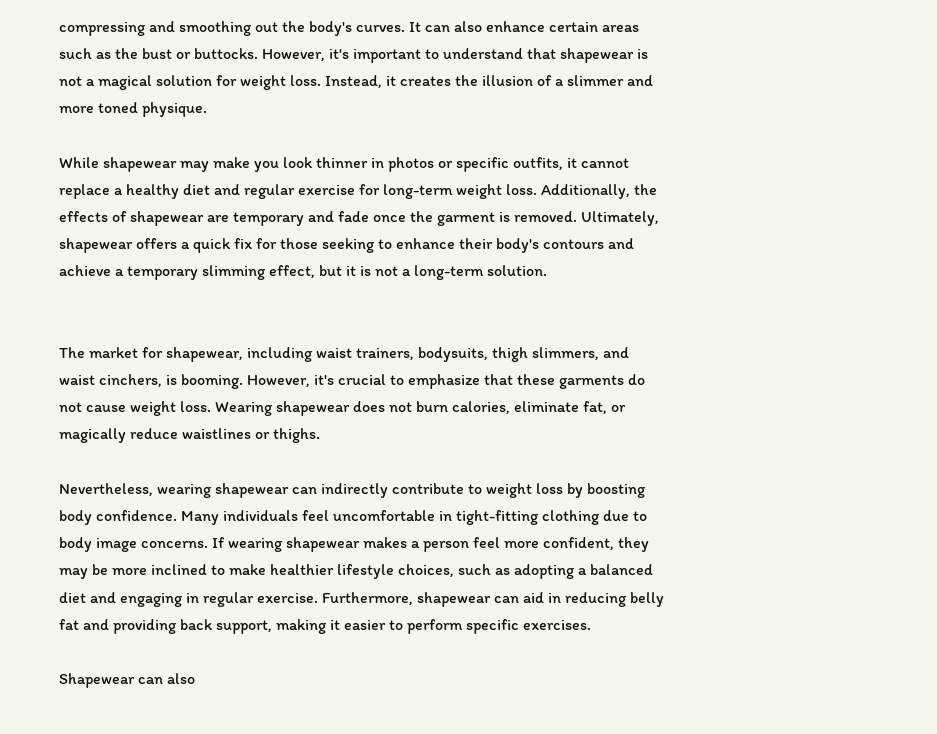compressing and smoothing out the body's curves. It can also enhance certain areas such as the bust or buttocks. However, it's important to understand that shapewear is not a magical solution for weight loss. Instead, it creates the illusion of a slimmer and more toned physique.

While shapewear may make you look thinner in photos or specific outfits, it cannot replace a healthy diet and regular exercise for long-term weight loss. Additionally, the effects of shapewear are temporary and fade once the garment is removed. Ultimately, shapewear offers a quick fix for those seeking to enhance their body's contours and achieve a temporary slimming effect, but it is not a long-term solution.


The market for shapewear, including waist trainers, bodysuits, thigh slimmers, and waist cinchers, is booming. However, it's crucial to emphasize that these garments do not cause weight loss. Wearing shapewear does not burn calories, eliminate fat, or magically reduce waistlines or thighs.

Nevertheless, wearing shapewear can indirectly contribute to weight loss by boosting body confidence. Many individuals feel uncomfortable in tight-fitting clothing due to body image concerns. If wearing shapewear makes a person feel more confident, they may be more inclined to make healthier lifestyle choices, such as adopting a balanced diet and engaging in regular exercise. Furthermore, shapewear can aid in reducing belly fat and providing back support, making it easier to perform specific exercises.

Shapewear can also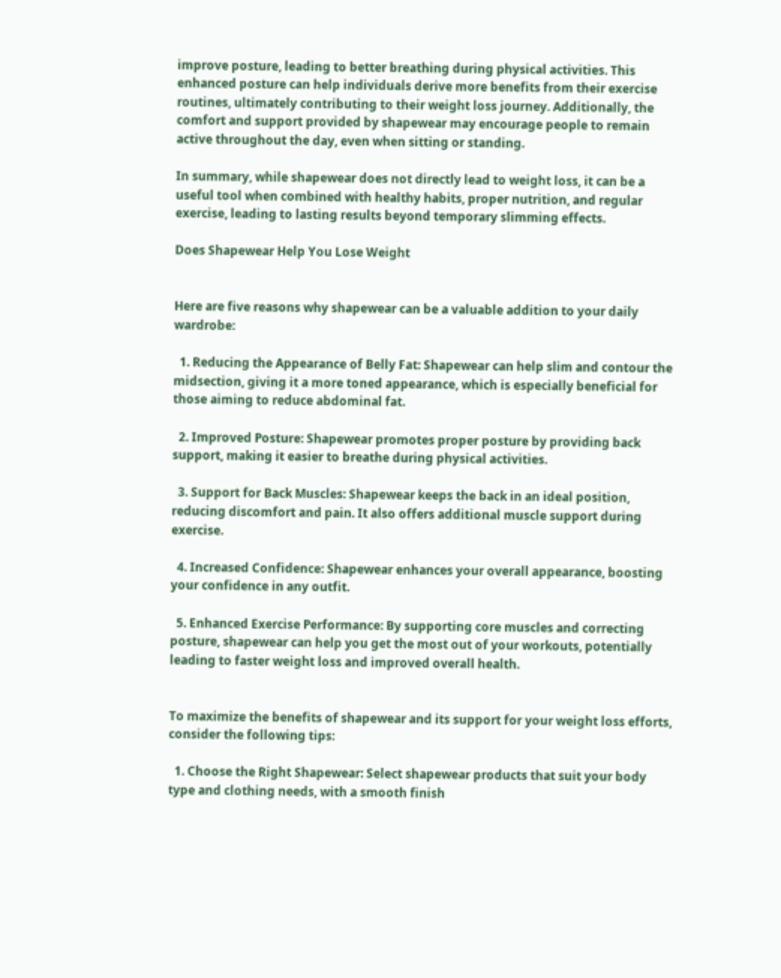improve posture, leading to better breathing during physical activities. This enhanced posture can help individuals derive more benefits from their exercise routines, ultimately contributing to their weight loss journey. Additionally, the comfort and support provided by shapewear may encourage people to remain active throughout the day, even when sitting or standing.

In summary, while shapewear does not directly lead to weight loss, it can be a useful tool when combined with healthy habits, proper nutrition, and regular exercise, leading to lasting results beyond temporary slimming effects.

Does Shapewear Help You Lose Weight


Here are five reasons why shapewear can be a valuable addition to your daily wardrobe:

  1. Reducing the Appearance of Belly Fat: Shapewear can help slim and contour the midsection, giving it a more toned appearance, which is especially beneficial for those aiming to reduce abdominal fat.

  2. Improved Posture: Shapewear promotes proper posture by providing back support, making it easier to breathe during physical activities.

  3. Support for Back Muscles: Shapewear keeps the back in an ideal position, reducing discomfort and pain. It also offers additional muscle support during exercise.

  4. Increased Confidence: Shapewear enhances your overall appearance, boosting your confidence in any outfit.

  5. Enhanced Exercise Performance: By supporting core muscles and correcting posture, shapewear can help you get the most out of your workouts, potentially leading to faster weight loss and improved overall health.


To maximize the benefits of shapewear and its support for your weight loss efforts, consider the following tips:

  1. Choose the Right Shapewear: Select shapewear products that suit your body type and clothing needs, with a smooth finish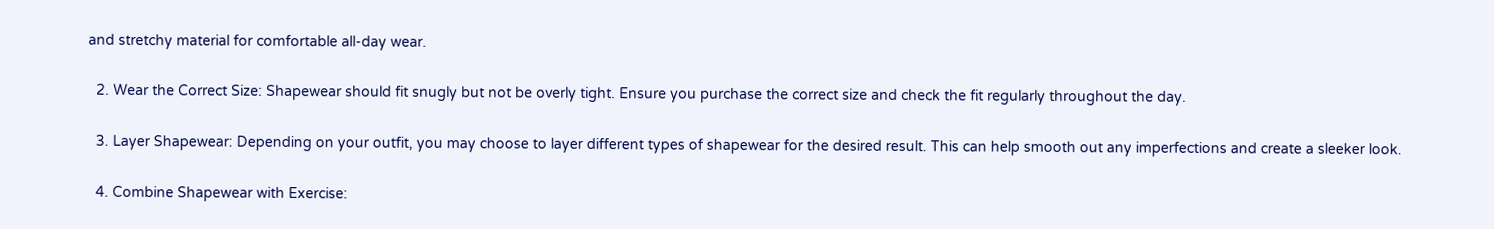and stretchy material for comfortable all-day wear.

  2. Wear the Correct Size: Shapewear should fit snugly but not be overly tight. Ensure you purchase the correct size and check the fit regularly throughout the day.

  3. Layer Shapewear: Depending on your outfit, you may choose to layer different types of shapewear for the desired result. This can help smooth out any imperfections and create a sleeker look.

  4. Combine Shapewear with Exercise: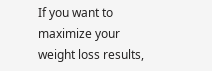If you want to maximize your weight loss results,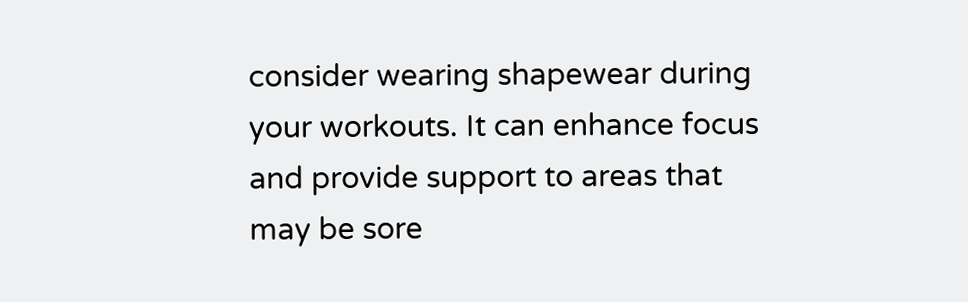consider wearing shapewear during your workouts. It can enhance focus and provide support to areas that may be sore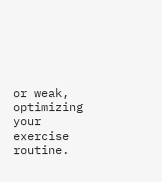or weak, optimizing your exercise routine.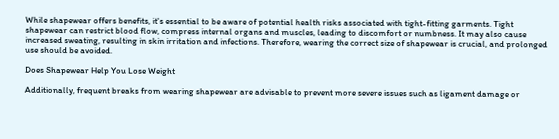While shapewear offers benefits, it's essential to be aware of potential health risks associated with tight-fitting garments. Tight shapewear can restrict blood flow, compress internal organs and muscles, leading to discomfort or numbness. It may also cause increased sweating, resulting in skin irritation and infections. Therefore, wearing the correct size of shapewear is crucial, and prolonged use should be avoided.

Does Shapewear Help You Lose Weight

Additionally, frequent breaks from wearing shapewear are advisable to prevent more severe issues such as ligament damage or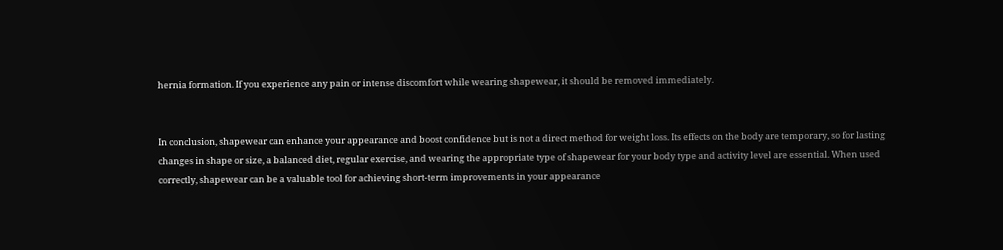hernia formation. If you experience any pain or intense discomfort while wearing shapewear, it should be removed immediately.


In conclusion, shapewear can enhance your appearance and boost confidence but is not a direct method for weight loss. Its effects on the body are temporary, so for lasting changes in shape or size, a balanced diet, regular exercise, and wearing the appropriate type of shapewear for your body type and activity level are essential. When used correctly, shapewear can be a valuable tool for achieving short-term improvements in your appearance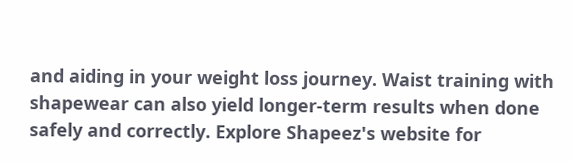and aiding in your weight loss journey. Waist training with shapewear can also yield longer-term results when done safely and correctly. Explore Shapeez's website for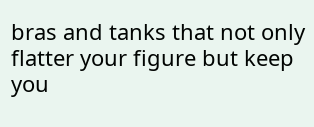bras and tanks that not only flatter your figure but keep you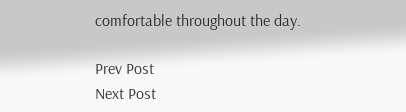comfortable throughout the day.

Prev Post
Next Post